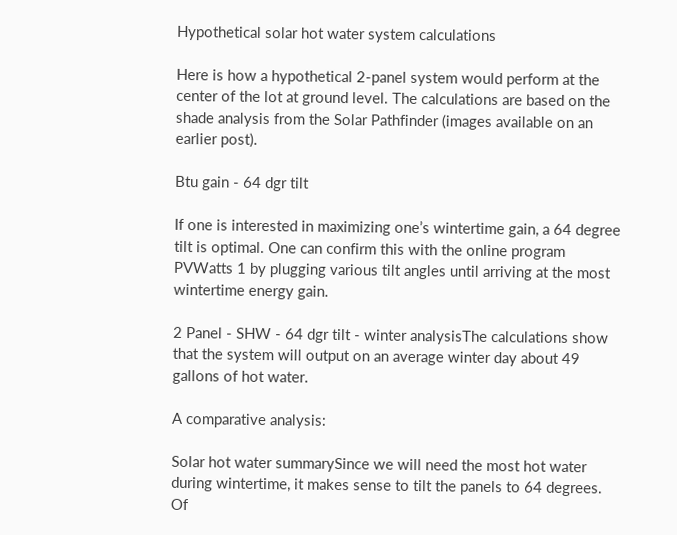Hypothetical solar hot water system calculations

Here is how a hypothetical 2-panel system would perform at the center of the lot at ground level. The calculations are based on the shade analysis from the Solar Pathfinder (images available on an earlier post).

Btu gain - 64 dgr tilt

If one is interested in maximizing one’s wintertime gain, a 64 degree tilt is optimal. One can confirm this with the online program PVWatts 1 by plugging various tilt angles until arriving at the most wintertime energy gain.

2 Panel - SHW - 64 dgr tilt - winter analysisThe calculations show that the system will output on an average winter day about 49 gallons of hot water.

A comparative analysis:

Solar hot water summarySince we will need the most hot water during wintertime, it makes sense to tilt the panels to 64 degrees. Of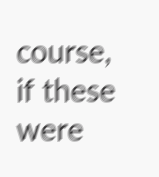course, if these were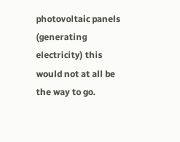photovoltaic panels (generating electricity) this would not at all be the way to go.